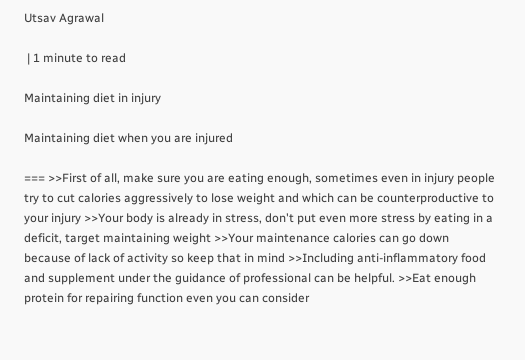Utsav Agrawal

 | 1 minute to read

Maintaining diet in injury

Maintaining diet when you are injured

=== >>First of all, make sure you are eating enough, sometimes even in injury people try to cut calories aggressively to lose weight and which can be counterproductive to your injury >>Your body is already in stress, don't put even more stress by eating in a deficit, target maintaining weight >>Your maintenance calories can go down because of lack of activity so keep that in mind >>Including anti-inflammatory food and supplement under the guidance of professional can be helpful. >>Eat enough protein for repairing function even you can consider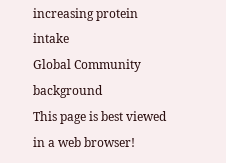increasing protein intake
Global Community background
This page is best viewed in a web browser!